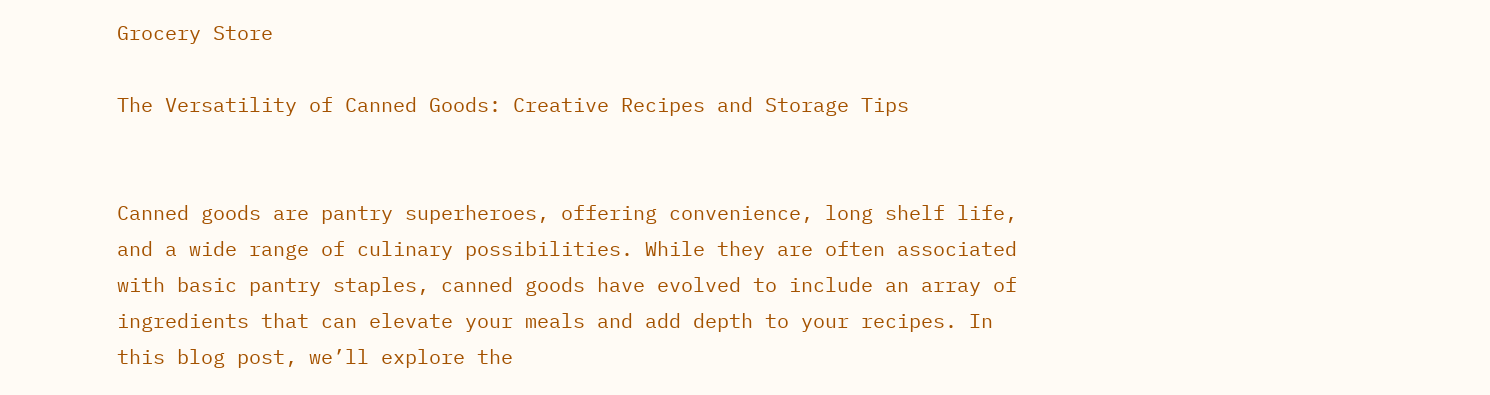Grocery Store

The Versatility of Canned Goods: Creative Recipes and Storage Tips


Canned goods are pantry superheroes, offering convenience, long shelf life, and a wide range of culinary possibilities. While they are often associated with basic pantry staples, canned goods have evolved to include an array of ingredients that can elevate your meals and add depth to your recipes. In this blog post, we’ll explore the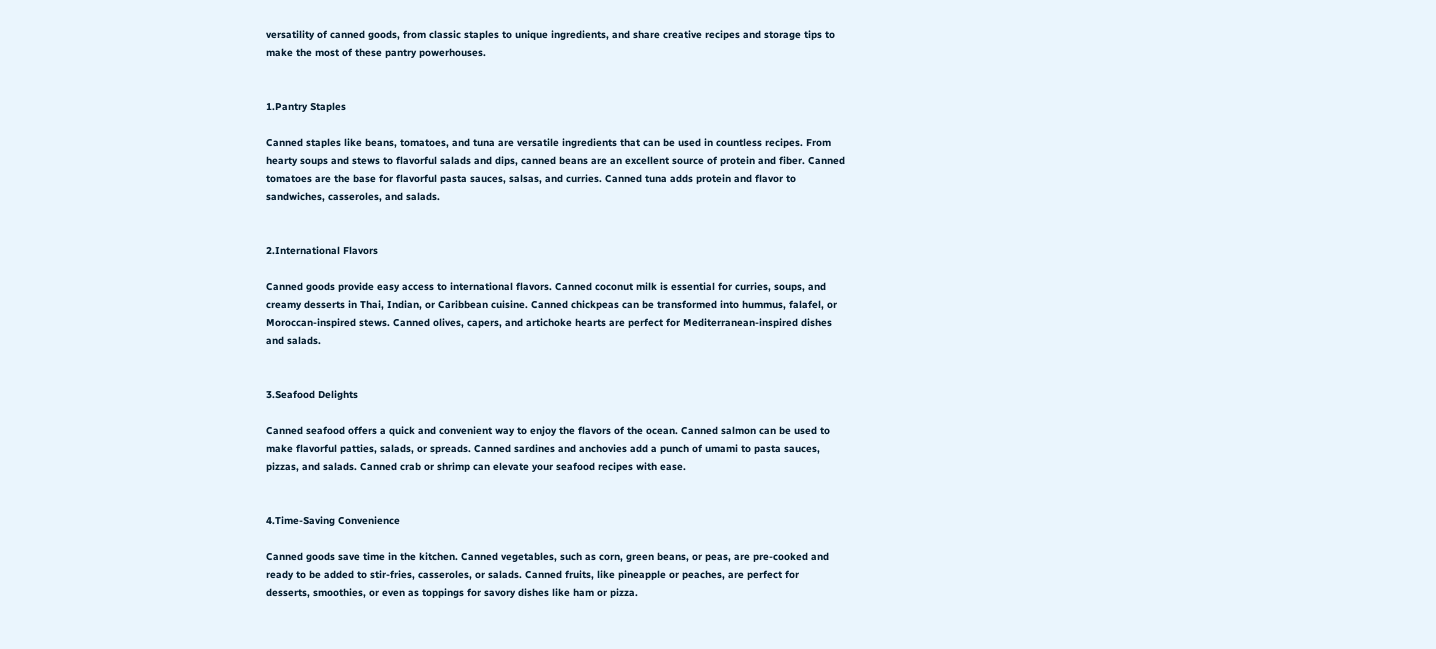versatility of canned goods, from classic staples to unique ingredients, and share creative recipes and storage tips to make the most of these pantry powerhouses.


1.Pantry Staples

Canned staples like beans, tomatoes, and tuna are versatile ingredients that can be used in countless recipes. From hearty soups and stews to flavorful salads and dips, canned beans are an excellent source of protein and fiber. Canned tomatoes are the base for flavorful pasta sauces, salsas, and curries. Canned tuna adds protein and flavor to sandwiches, casseroles, and salads.


2.International Flavors

Canned goods provide easy access to international flavors. Canned coconut milk is essential for curries, soups, and creamy desserts in Thai, Indian, or Caribbean cuisine. Canned chickpeas can be transformed into hummus, falafel, or Moroccan-inspired stews. Canned olives, capers, and artichoke hearts are perfect for Mediterranean-inspired dishes and salads.


3.Seafood Delights

Canned seafood offers a quick and convenient way to enjoy the flavors of the ocean. Canned salmon can be used to make flavorful patties, salads, or spreads. Canned sardines and anchovies add a punch of umami to pasta sauces, pizzas, and salads. Canned crab or shrimp can elevate your seafood recipes with ease.


4.Time-Saving Convenience

Canned goods save time in the kitchen. Canned vegetables, such as corn, green beans, or peas, are pre-cooked and ready to be added to stir-fries, casseroles, or salads. Canned fruits, like pineapple or peaches, are perfect for desserts, smoothies, or even as toppings for savory dishes like ham or pizza.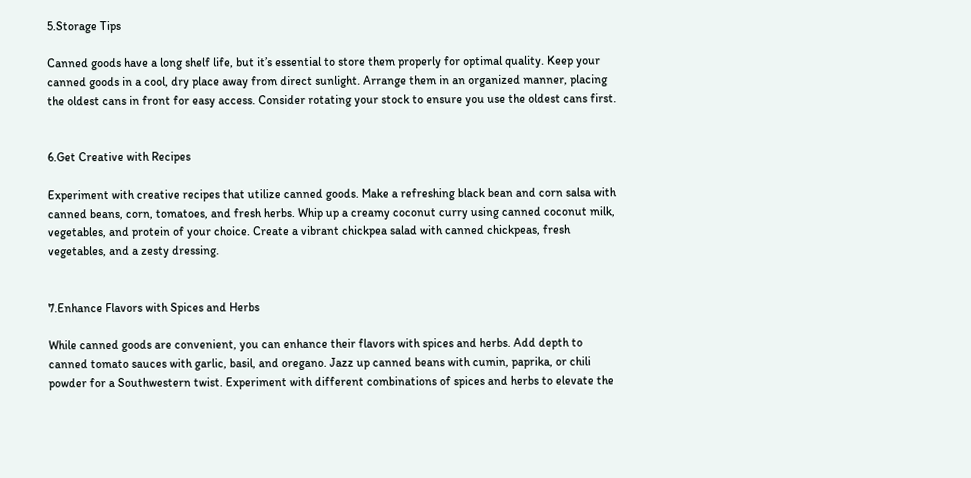5.Storage Tips

Canned goods have a long shelf life, but it’s essential to store them properly for optimal quality. Keep your canned goods in a cool, dry place away from direct sunlight. Arrange them in an organized manner, placing the oldest cans in front for easy access. Consider rotating your stock to ensure you use the oldest cans first.


6.Get Creative with Recipes

Experiment with creative recipes that utilize canned goods. Make a refreshing black bean and corn salsa with canned beans, corn, tomatoes, and fresh herbs. Whip up a creamy coconut curry using canned coconut milk, vegetables, and protein of your choice. Create a vibrant chickpea salad with canned chickpeas, fresh vegetables, and a zesty dressing.


7.Enhance Flavors with Spices and Herbs

While canned goods are convenient, you can enhance their flavors with spices and herbs. Add depth to canned tomato sauces with garlic, basil, and oregano. Jazz up canned beans with cumin, paprika, or chili powder for a Southwestern twist. Experiment with different combinations of spices and herbs to elevate the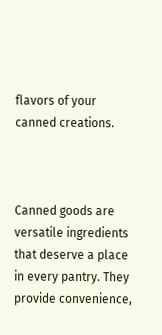flavors of your canned creations.



Canned goods are versatile ingredients that deserve a place in every pantry. They provide convenience,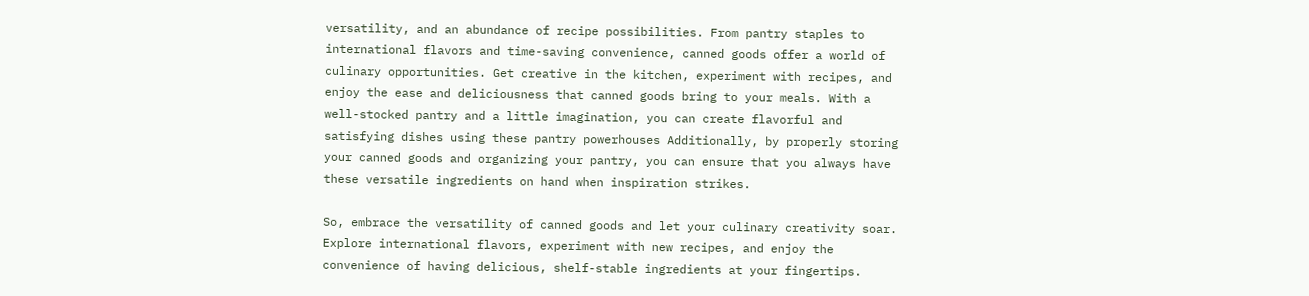versatility, and an abundance of recipe possibilities. From pantry staples to international flavors and time-saving convenience, canned goods offer a world of culinary opportunities. Get creative in the kitchen, experiment with recipes, and enjoy the ease and deliciousness that canned goods bring to your meals. With a well-stocked pantry and a little imagination, you can create flavorful and satisfying dishes using these pantry powerhouses Additionally, by properly storing your canned goods and organizing your pantry, you can ensure that you always have these versatile ingredients on hand when inspiration strikes.

So, embrace the versatility of canned goods and let your culinary creativity soar. Explore international flavors, experiment with new recipes, and enjoy the convenience of having delicious, shelf-stable ingredients at your fingertips.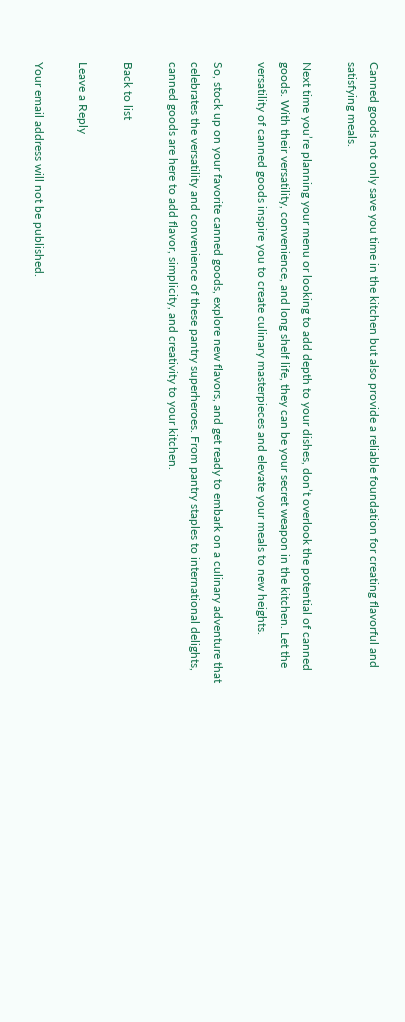Canned goods not only save you time in the kitchen but also provide a reliable foundation for creating flavorful and satisfying meals.

Next time you’re planning your menu or looking to add depth to your dishes, don’t overlook the potential of canned goods. With their versatility, convenience, and long shelf life, they can be your secret weapon in the kitchen. Let the versatility of canned goods inspire you to create culinary masterpieces and elevate your meals to new heights.

So, stock up on your favorite canned goods, explore new flavors, and get ready to embark on a culinary adventure that celebrates the versatility and convenience of these pantry superheroes. From pantry staples to international delights, canned goods are here to add flavor, simplicity, and creativity to your kitchen.

Back to list

Leave a Reply

Your email address will not be published.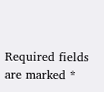Required fields are marked *